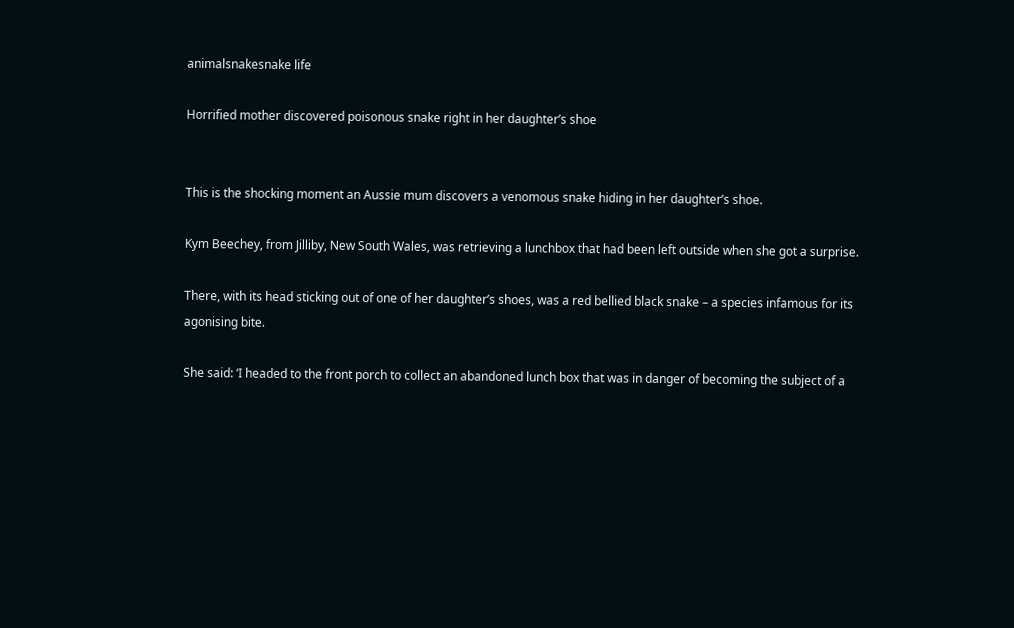animalsnakesnake life

Horrified mother discovered poisonous snake right in her daughter’s shoe


This is the shocking moment an Aussie mum discovers a venomous snake hiding in her daughter’s shoe.

Kym Beechey, from Jilliby, New South Wales, was retrieving a lunchbox that had been left outside when she got a surprise.

There, with its head sticking out of one of her daughter’s shoes, was a red bellied black snake – a species infamous for its agonising bite.

She said: ‘I headed to the front porch to collect an abandoned lunch box that was in danger of becoming the subject of a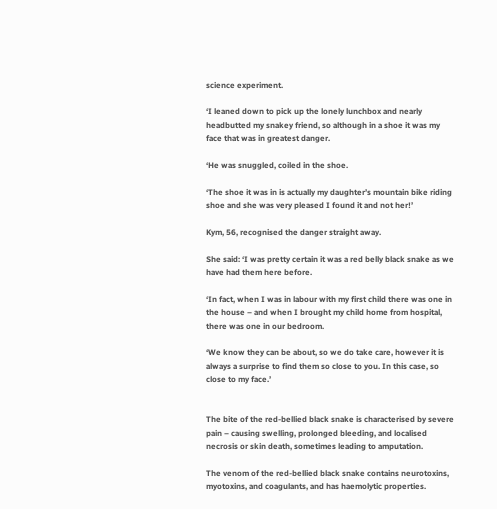science experiment.

‘I leaned down to pick up the lonely lunchbox and nearly headbutted my snakey friend, so although in a shoe it was my face that was in greatest danger.

‘He was snuggled, coiled in the shoe.

‘The shoe it was in is actually my daughter’s mountain bike riding shoe and she was very pleased I found it and not her!’

Kym, 56, recognised the danger straight away.

She said: ‘I was pretty certain it was a red belly black snake as we have had them here before.

‘In fact, when I was in labour with my first child there was one in the house – and when I brought my child home from hospital, there was one in our bedroom.

‘We know they can be about, so we do take care, however it is always a surprise to find them so close to you. In this case, so close to my face.’


The bite of the red-bellied black snake is characterised by severe pain – causing swelling, prolonged bleeding, and localised necrosis or skin death, sometimes leading to amputation.

The venom of the red-bellied black snake contains neurotoxins, myotoxins, and coagulants, and has haemolytic properties.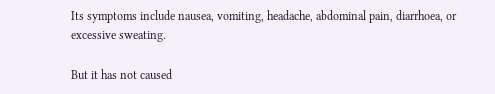Its symptoms include nausea, vomiting, headache, abdominal pain, diarrhoea, or excessive sweating.

But it has not caused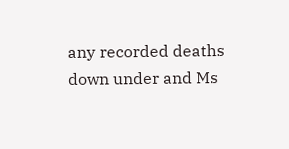any recorded deaths down under and Ms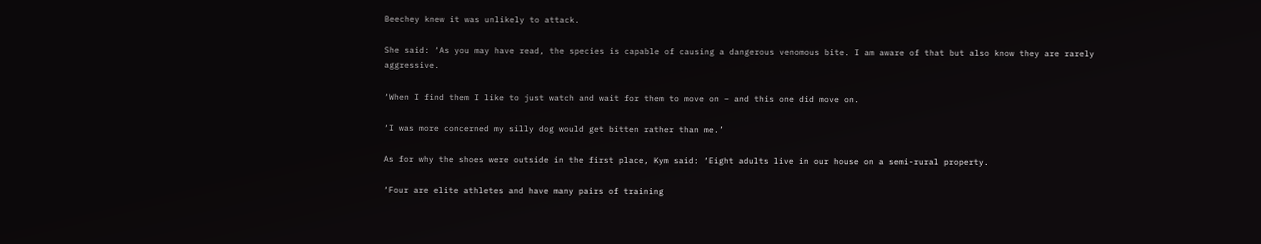Beechey knew it was unlikely to attack.

She said: ‘As you may have read, the species is capable of causing a dangerous venomous bite. I am aware of that but also know they are rarely aggressive.

‘When I find them I like to just watch and wait for them to move on – and this one did move on.

‘I was more concerned my silly dog would get bitten rather than me.’

As for why the shoes were outside in the first place, Kym said: ‘Eight adults live in our house on a semi-rural property.

‘Four are elite athletes and have many pairs of training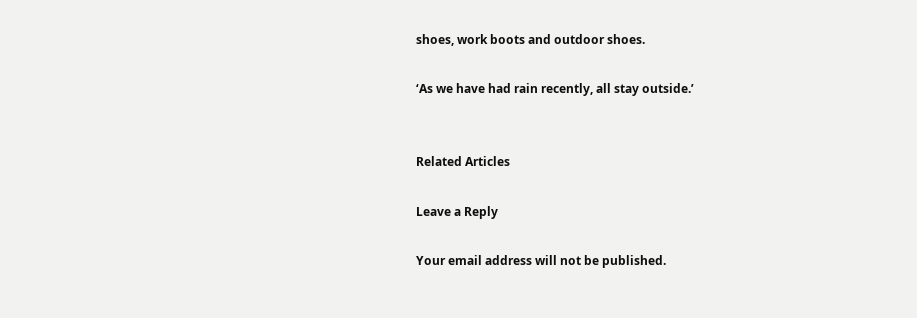shoes, work boots and outdoor shoes.

‘As we have had rain recently, all stay outside.’


Related Articles

Leave a Reply

Your email address will not be published.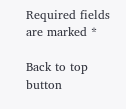Required fields are marked *

Back to top button